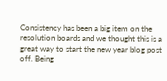Consistency has been a big item on the resolution boards and we thought this is a great way to start the new year blog post off. Being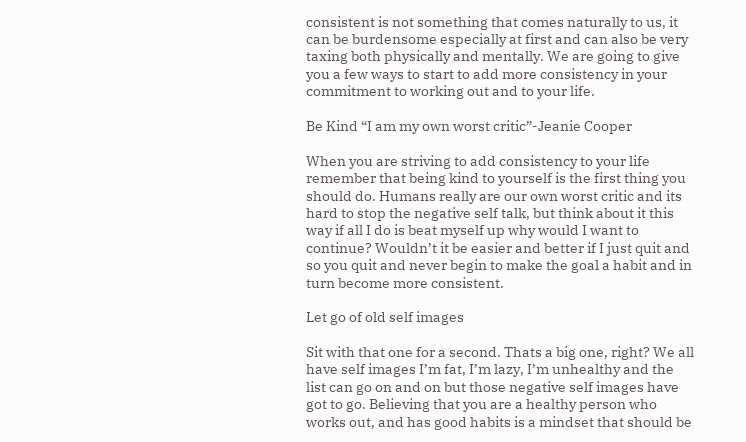consistent is not something that comes naturally to us, it can be burdensome especially at first and can also be very taxing both physically and mentally. We are going to give you a few ways to start to add more consistency in your commitment to working out and to your life.

Be Kind “I am my own worst critic”-Jeanie Cooper

When you are striving to add consistency to your life remember that being kind to yourself is the first thing you should do. Humans really are our own worst critic and its hard to stop the negative self talk, but think about it this way if all I do is beat myself up why would I want to continue? Wouldn’t it be easier and better if I just quit and so you quit and never begin to make the goal a habit and in turn become more consistent.

Let go of old self images

Sit with that one for a second. Thats a big one, right? We all have self images I’m fat, I’m lazy, I’m unhealthy and the list can go on and on but those negative self images have got to go. Believing that you are a healthy person who works out, and has good habits is a mindset that should be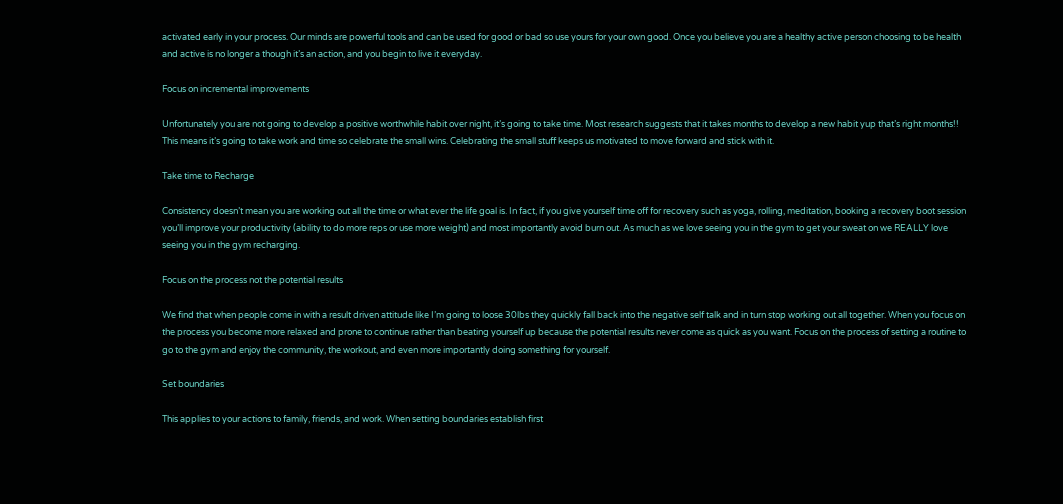activated early in your process. Our minds are powerful tools and can be used for good or bad so use yours for your own good. Once you believe you are a healthy active person choosing to be health and active is no longer a though it’s an action, and you begin to live it everyday.

Focus on incremental improvements

Unfortunately you are not going to develop a positive worthwhile habit over night, it’s going to take time. Most research suggests that it takes months to develop a new habit yup that’s right months!! This means it’s going to take work and time so celebrate the small wins. Celebrating the small stuff keeps us motivated to move forward and stick with it.

Take time to Recharge

Consistency doesn’t mean you are working out all the time or what ever the life goal is. In fact, if you give yourself time off for recovery such as yoga, rolling, meditation, booking a recovery boot session you’ll improve your productivity (ability to do more reps or use more weight) and most importantly avoid burn out. As much as we love seeing you in the gym to get your sweat on we REALLY love seeing you in the gym recharging.

Focus on the process not the potential results

We find that when people come in with a result driven attitude like I’m going to loose 30lbs they quickly fall back into the negative self talk and in turn stop working out all together. When you focus on the process you become more relaxed and prone to continue rather than beating yourself up because the potential results never come as quick as you want. Focus on the process of setting a routine to go to the gym and enjoy the community, the workout, and even more importantly doing something for yourself.

Set boundaries

This applies to your actions to family, friends, and work. When setting boundaries establish first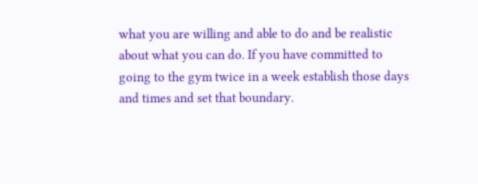what you are willing and able to do and be realistic about what you can do. If you have committed to going to the gym twice in a week establish those days and times and set that boundary.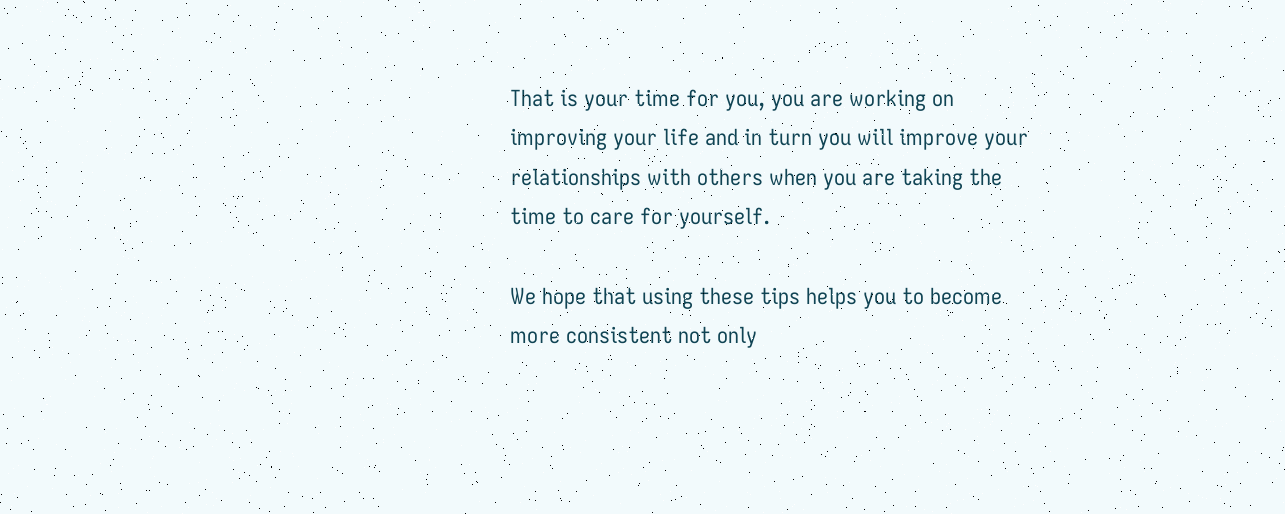That is your time for you, you are working on improving your life and in turn you will improve your relationships with others when you are taking the time to care for yourself.

We hope that using these tips helps you to become more consistent not only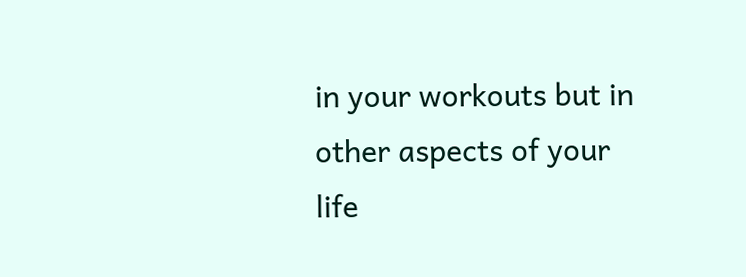in your workouts but in other aspects of your life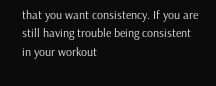that you want consistency. If you are still having trouble being consistent in your workout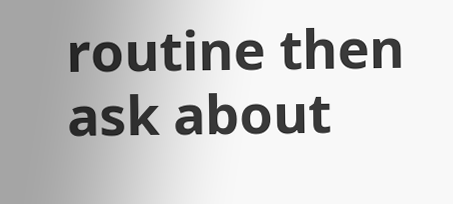routine then ask about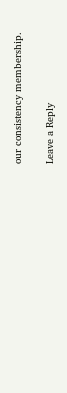our consistency membership.

Leave a Reply